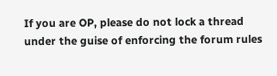If you are OP, please do not lock a thread under the guise of enforcing the forum rules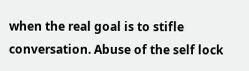when the real goal is to stifle conversation. Abuse of the self lock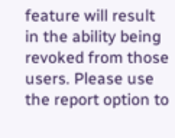feature will result in the ability being revoked from those users. Please use the report option to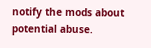notify the mods about potential abuse.